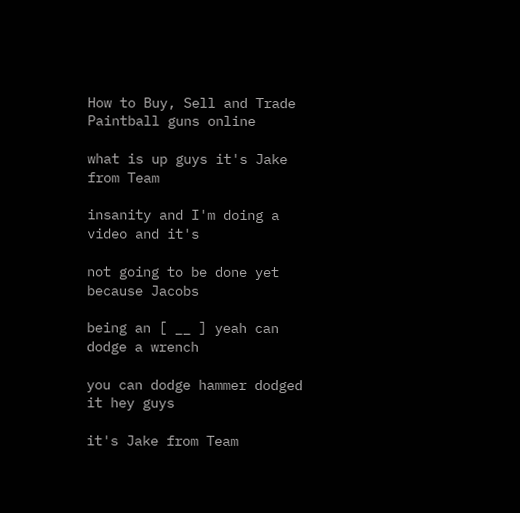How to Buy, Sell and Trade Paintball guns online

what is up guys it's Jake from Team

insanity and I'm doing a video and it's

not going to be done yet because Jacobs

being an [ __ ] yeah can dodge a wrench

you can dodge hammer dodged it hey guys

it's Jake from Team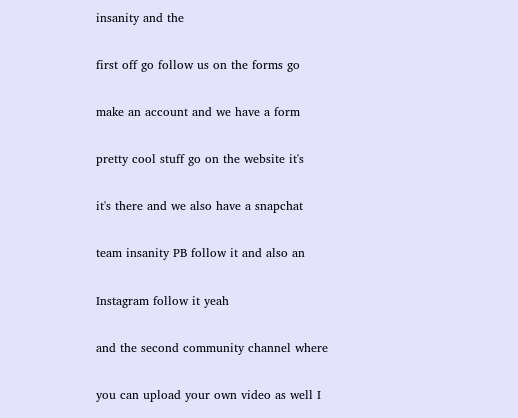insanity and the

first off go follow us on the forms go

make an account and we have a form

pretty cool stuff go on the website it's

it's there and we also have a snapchat

team insanity PB follow it and also an

Instagram follow it yeah

and the second community channel where

you can upload your own video as well I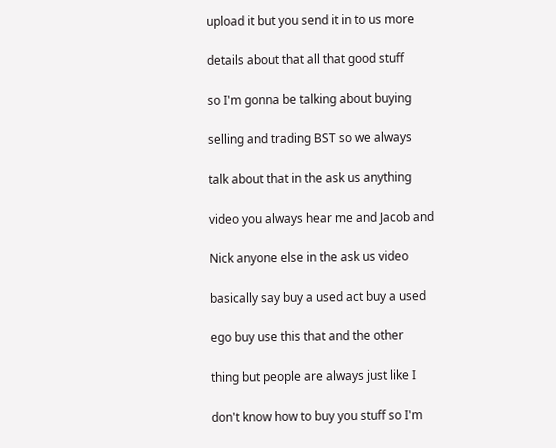upload it but you send it in to us more

details about that all that good stuff

so I'm gonna be talking about buying

selling and trading BST so we always

talk about that in the ask us anything

video you always hear me and Jacob and

Nick anyone else in the ask us video

basically say buy a used act buy a used

ego buy use this that and the other

thing but people are always just like I

don't know how to buy you stuff so I'm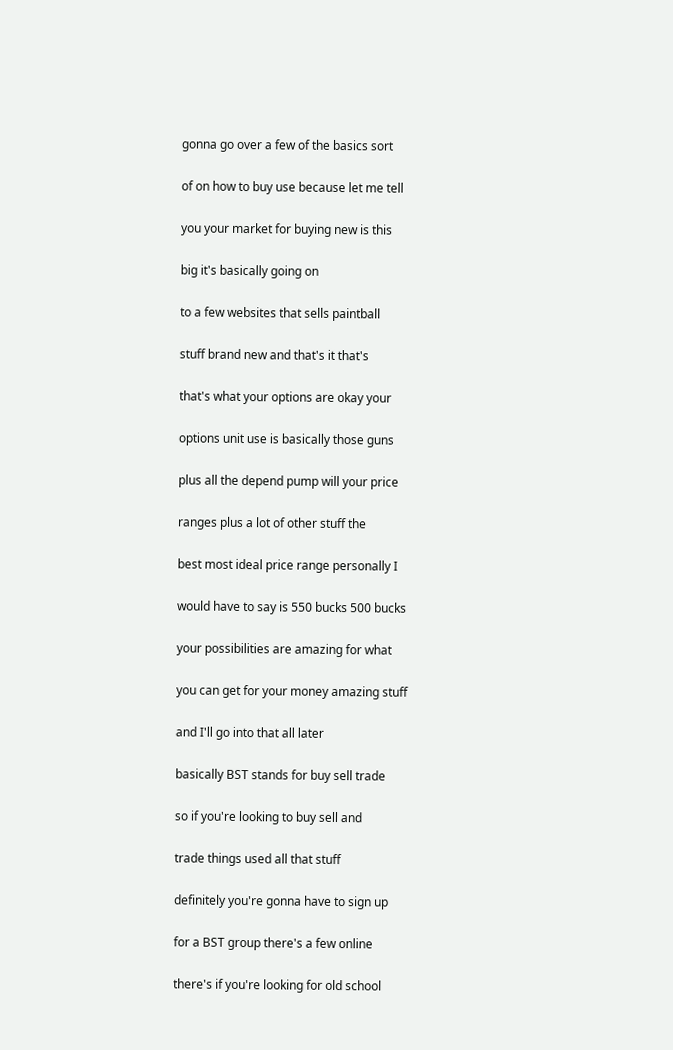gonna go over a few of the basics sort

of on how to buy use because let me tell

you your market for buying new is this

big it's basically going on

to a few websites that sells paintball

stuff brand new and that's it that's

that's what your options are okay your

options unit use is basically those guns

plus all the depend pump will your price

ranges plus a lot of other stuff the

best most ideal price range personally I

would have to say is 550 bucks 500 bucks

your possibilities are amazing for what

you can get for your money amazing stuff

and I'll go into that all later

basically BST stands for buy sell trade

so if you're looking to buy sell and

trade things used all that stuff

definitely you're gonna have to sign up

for a BST group there's a few online

there's if you're looking for old school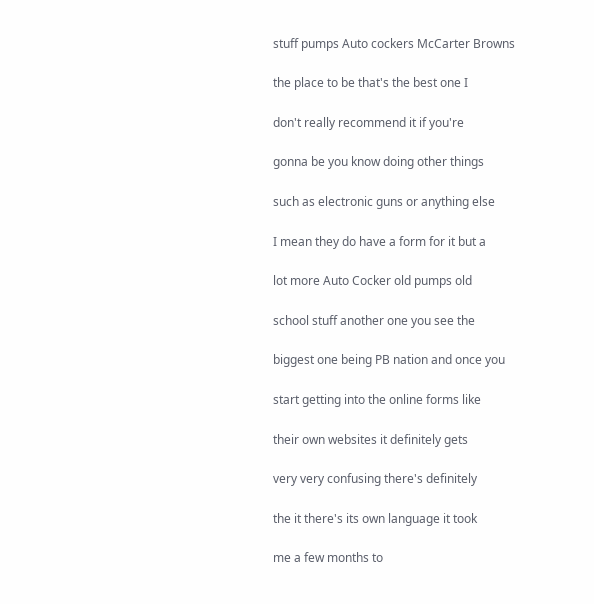stuff pumps Auto cockers McCarter Browns

the place to be that's the best one I

don't really recommend it if you're

gonna be you know doing other things

such as electronic guns or anything else

I mean they do have a form for it but a

lot more Auto Cocker old pumps old

school stuff another one you see the

biggest one being PB nation and once you

start getting into the online forms like

their own websites it definitely gets

very very confusing there's definitely

the it there's its own language it took

me a few months to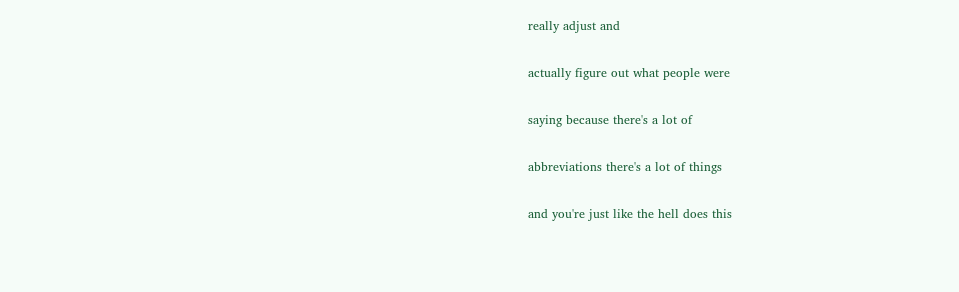really adjust and

actually figure out what people were

saying because there's a lot of

abbreviations there's a lot of things

and you're just like the hell does this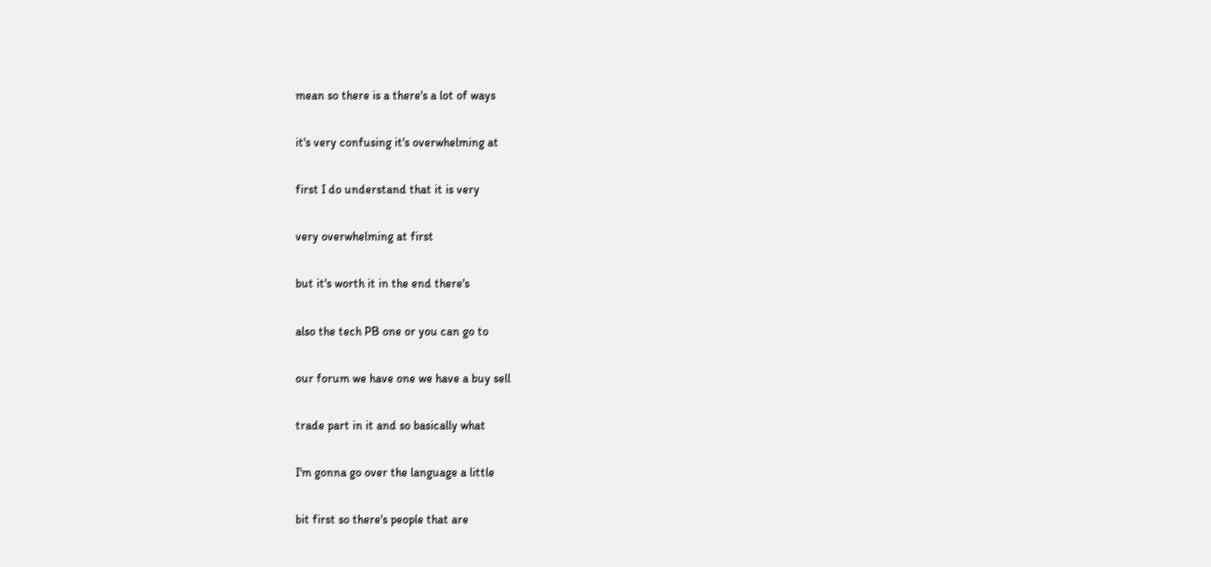mean so there is a there's a lot of ways

it's very confusing it's overwhelming at

first I do understand that it is very

very overwhelming at first

but it's worth it in the end there's

also the tech PB one or you can go to

our forum we have one we have a buy sell

trade part in it and so basically what

I'm gonna go over the language a little

bit first so there's people that are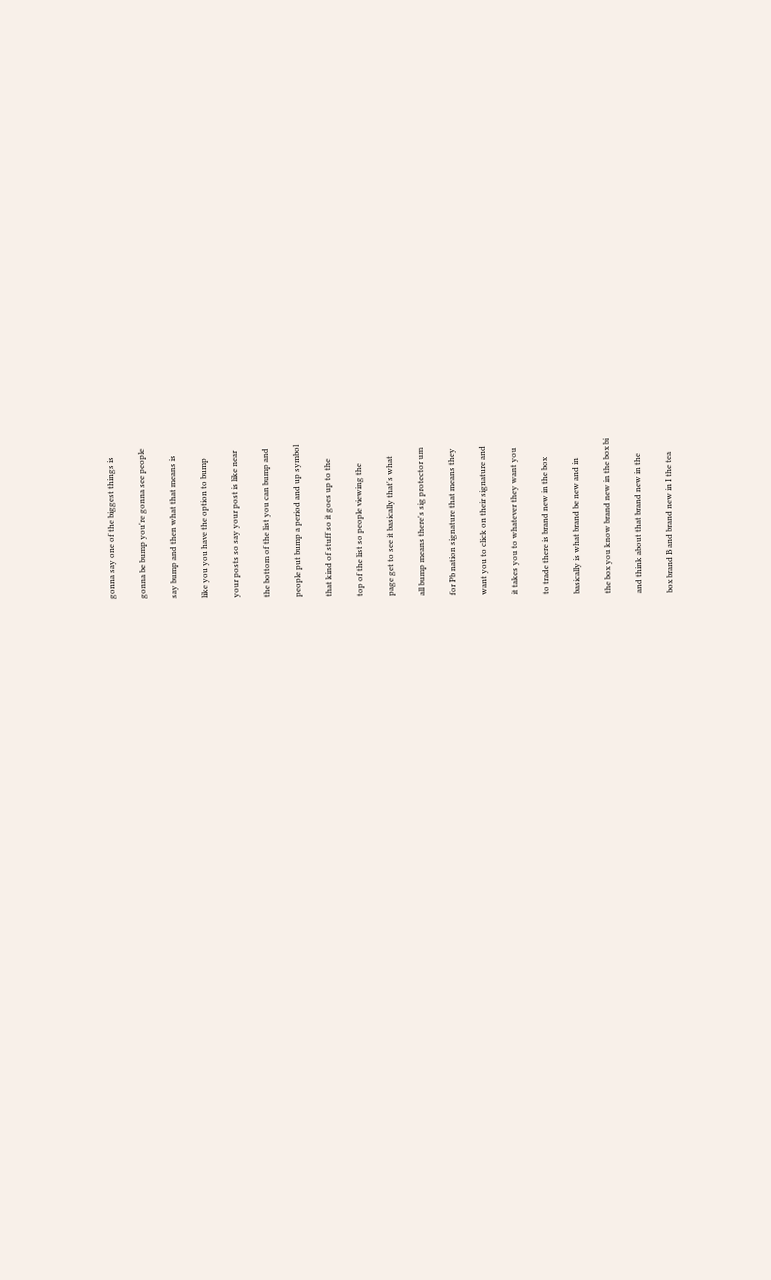gonna say one of the biggest things is

gonna be bump you're gonna see people

say bump and then what that means is

like you you have the option to bump

your posts so say your post is like near

the bottom of the list you can bump and

people put bump a period and up symbol

that kind of stuff so it goes up to the

top of the list so people viewing the

page get to see it basically that's what

all bump means there's sig protector um

for Pb nation signature that means they

want you to click on their signature and

it takes you to whatever they want you

to trade there is brand new in the box

basically is what brand be new and in

the box you know brand new in the box bi

and think about that brand new in the

box brand B and brand new in I the tea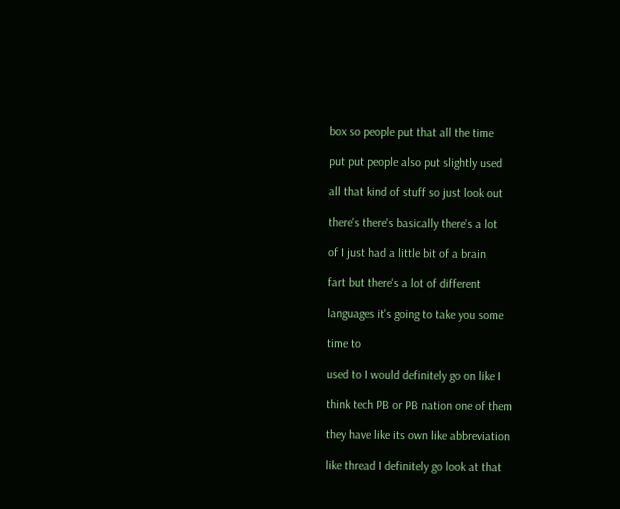box so people put that all the time

put put people also put slightly used

all that kind of stuff so just look out

there's there's basically there's a lot

of I just had a little bit of a brain

fart but there's a lot of different

languages it's going to take you some

time to

used to I would definitely go on like I

think tech PB or PB nation one of them

they have like its own like abbreviation

like thread I definitely go look at that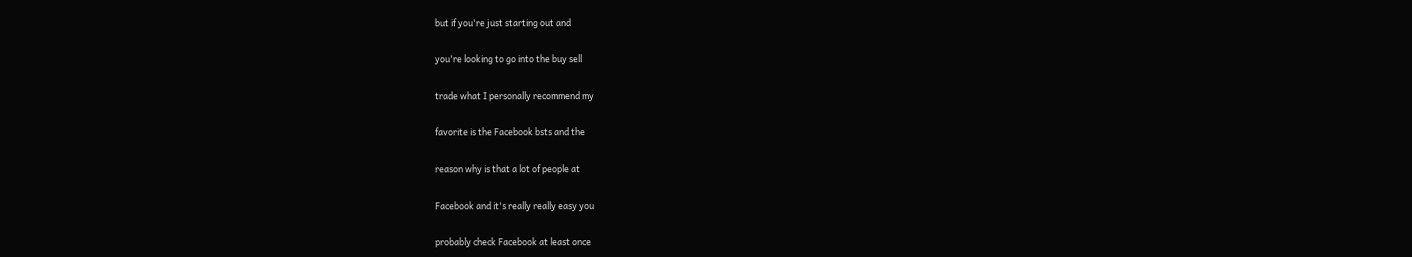but if you're just starting out and

you're looking to go into the buy sell

trade what I personally recommend my

favorite is the Facebook bsts and the

reason why is that a lot of people at

Facebook and it's really really easy you

probably check Facebook at least once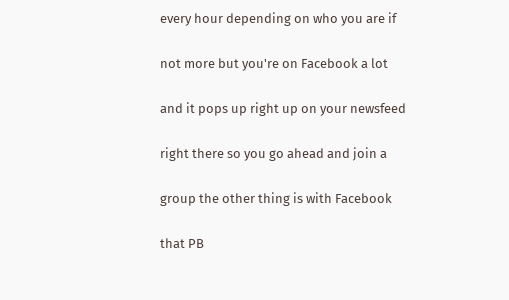every hour depending on who you are if

not more but you're on Facebook a lot

and it pops up right up on your newsfeed

right there so you go ahead and join a

group the other thing is with Facebook

that PB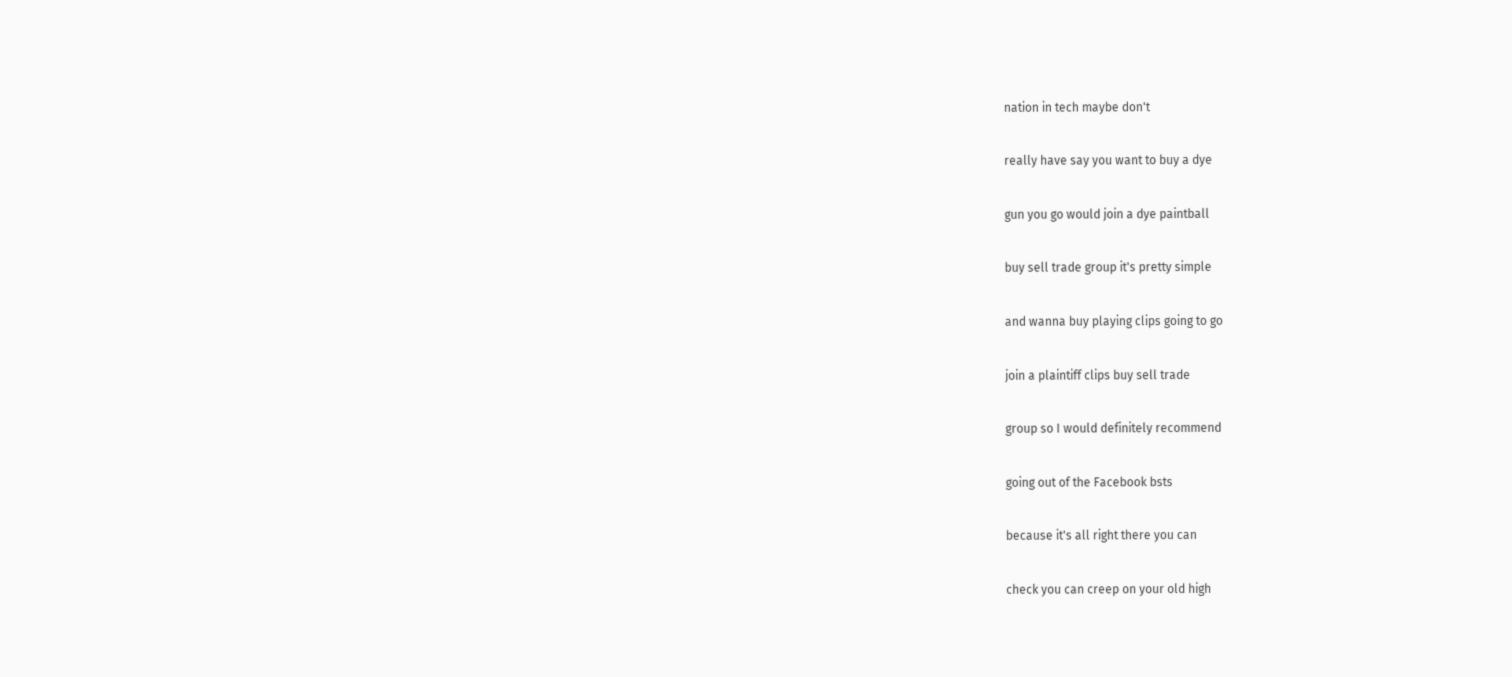nation in tech maybe don't

really have say you want to buy a dye

gun you go would join a dye paintball

buy sell trade group it's pretty simple

and wanna buy playing clips going to go

join a plaintiff clips buy sell trade

group so I would definitely recommend

going out of the Facebook bsts

because it's all right there you can

check you can creep on your old high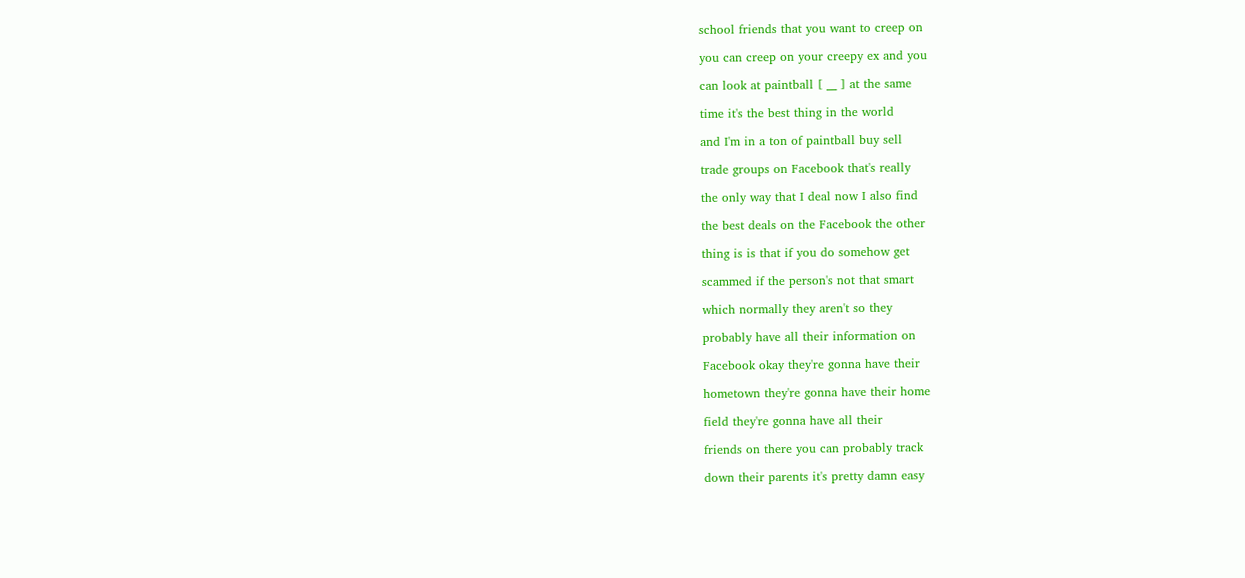school friends that you want to creep on

you can creep on your creepy ex and you

can look at paintball [ __ ] at the same

time it's the best thing in the world

and I'm in a ton of paintball buy sell

trade groups on Facebook that's really

the only way that I deal now I also find

the best deals on the Facebook the other

thing is is that if you do somehow get

scammed if the person's not that smart

which normally they aren't so they

probably have all their information on

Facebook okay they're gonna have their

hometown they're gonna have their home

field they're gonna have all their

friends on there you can probably track

down their parents it's pretty damn easy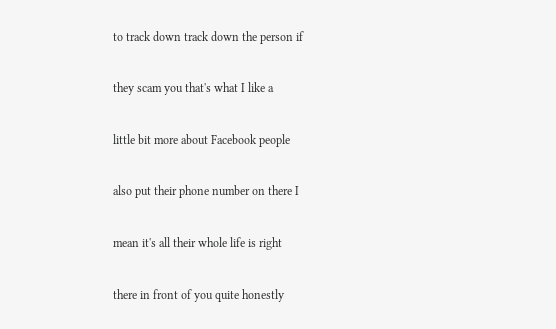to track down track down the person if

they scam you that's what I like a

little bit more about Facebook people

also put their phone number on there I

mean it's all their whole life is right

there in front of you quite honestly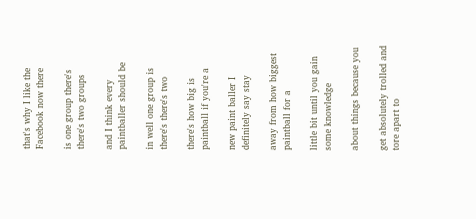that's why I like the Facebook now there

is one group there's there's two groups

and I think every paintballer should be

in well one group is there's there's two

there's how big is paintball if you're a

new paint baller I definitely say stay

away from how biggest paintball for a

little bit until you gain some knowledge

about things because you

get absolutely trolled and tore apart to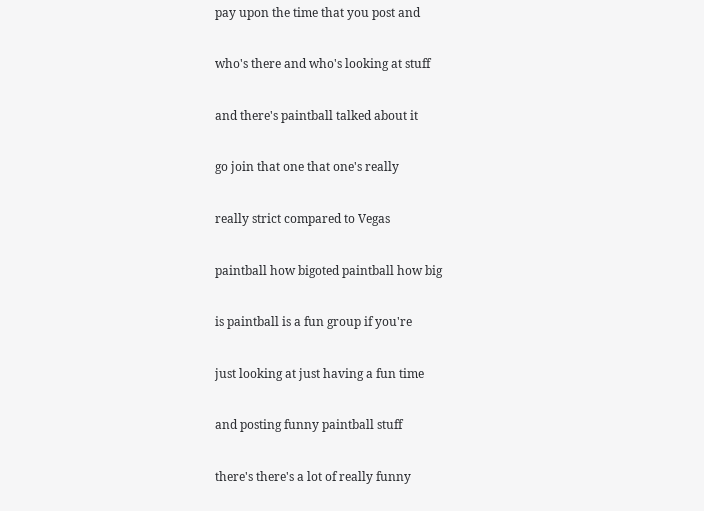pay upon the time that you post and

who's there and who's looking at stuff

and there's paintball talked about it

go join that one that one's really

really strict compared to Vegas

paintball how bigoted paintball how big

is paintball is a fun group if you're

just looking at just having a fun time

and posting funny paintball stuff

there's there's a lot of really funny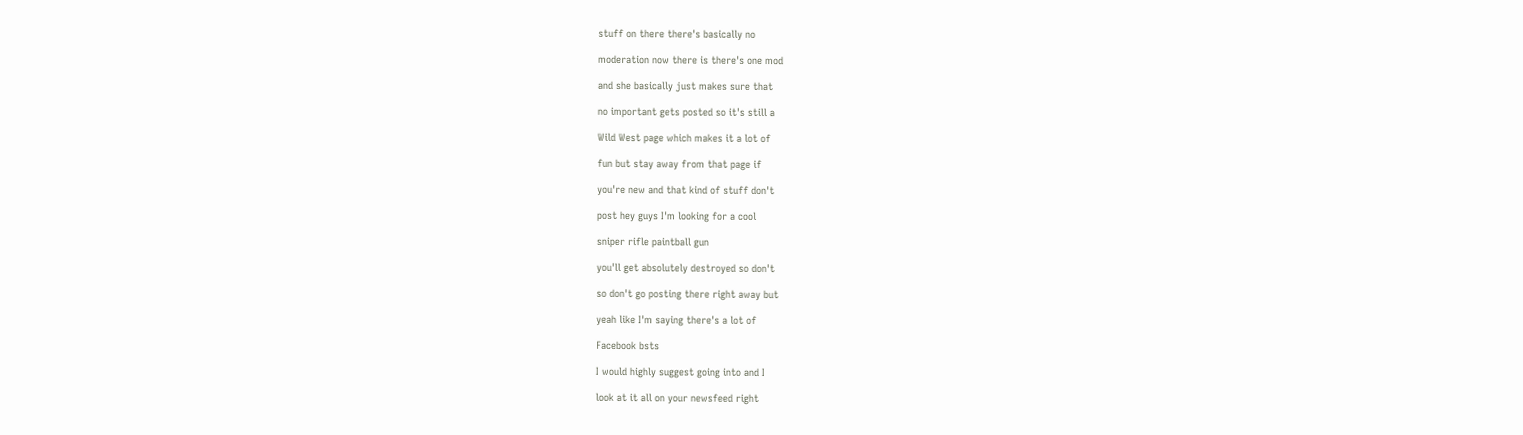stuff on there there's basically no

moderation now there is there's one mod

and she basically just makes sure that

no important gets posted so it's still a

Wild West page which makes it a lot of

fun but stay away from that page if

you're new and that kind of stuff don't

post hey guys I'm looking for a cool

sniper rifle paintball gun

you'll get absolutely destroyed so don't

so don't go posting there right away but

yeah like I'm saying there's a lot of

Facebook bsts

I would highly suggest going into and I

look at it all on your newsfeed right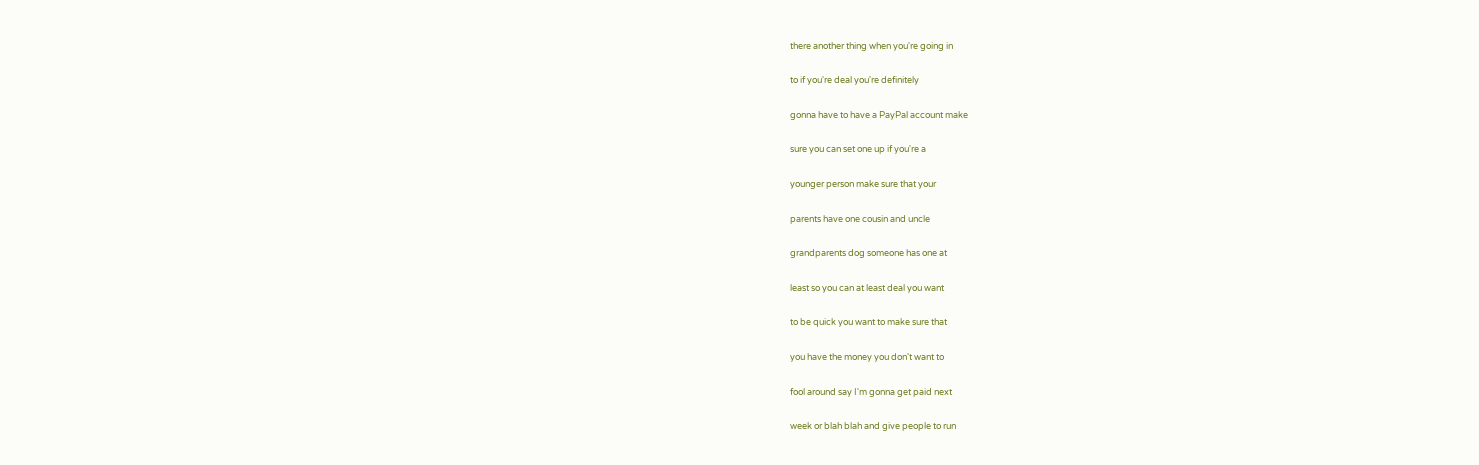there another thing when you're going in

to if you're deal you're definitely

gonna have to have a PayPal account make

sure you can set one up if you're a

younger person make sure that your

parents have one cousin and uncle

grandparents dog someone has one at

least so you can at least deal you want

to be quick you want to make sure that

you have the money you don't want to

fool around say I'm gonna get paid next

week or blah blah and give people to run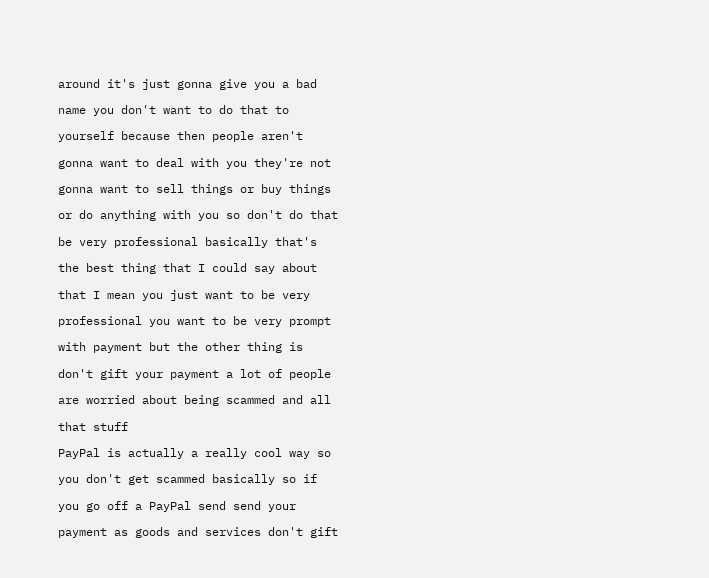around it's just gonna give you a bad

name you don't want to do that to

yourself because then people aren't

gonna want to deal with you they're not

gonna want to sell things or buy things

or do anything with you so don't do that

be very professional basically that's

the best thing that I could say about

that I mean you just want to be very

professional you want to be very prompt

with payment but the other thing is

don't gift your payment a lot of people

are worried about being scammed and all

that stuff

PayPal is actually a really cool way so

you don't get scammed basically so if

you go off a PayPal send send your

payment as goods and services don't gift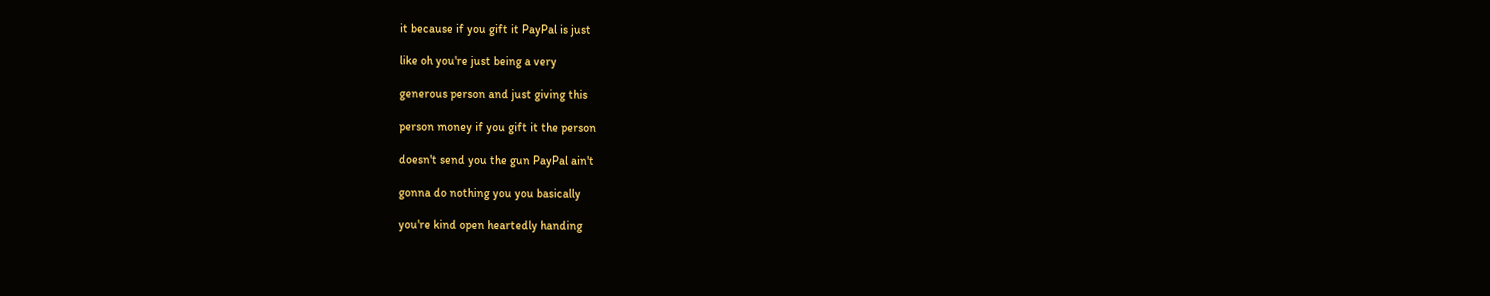it because if you gift it PayPal is just

like oh you're just being a very

generous person and just giving this

person money if you gift it the person

doesn't send you the gun PayPal ain't

gonna do nothing you you basically

you're kind open heartedly handing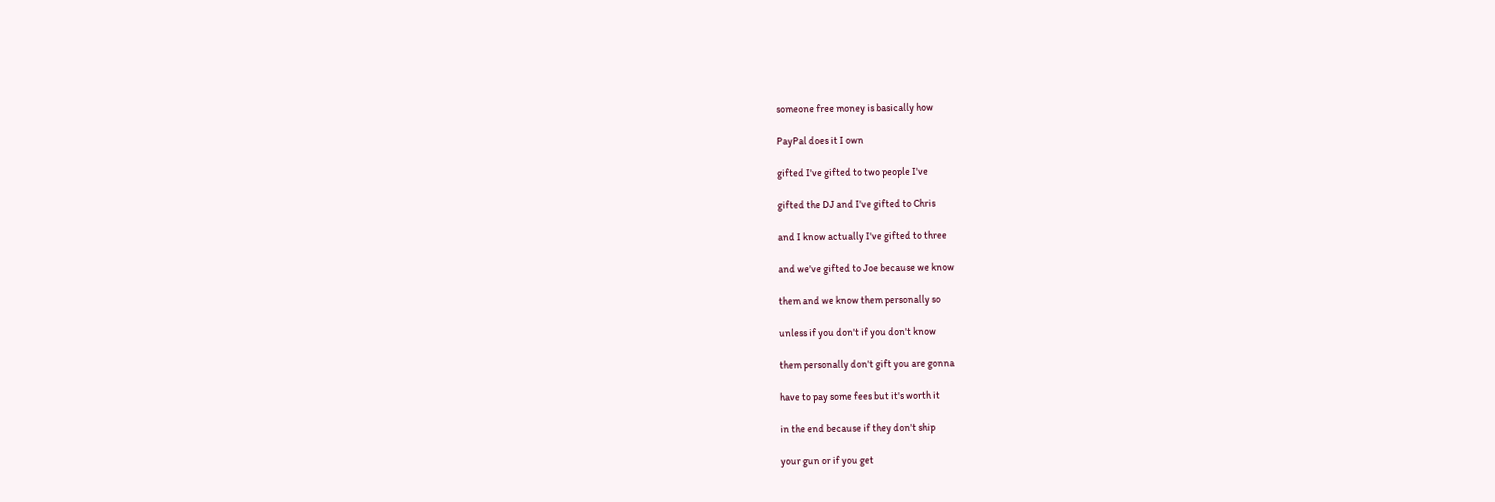someone free money is basically how

PayPal does it I own

gifted I've gifted to two people I've

gifted the DJ and I've gifted to Chris

and I know actually I've gifted to three

and we've gifted to Joe because we know

them and we know them personally so

unless if you don't if you don't know

them personally don't gift you are gonna

have to pay some fees but it's worth it

in the end because if they don't ship

your gun or if you get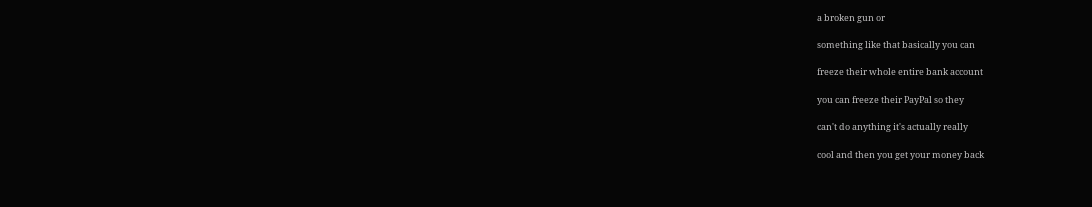a broken gun or

something like that basically you can

freeze their whole entire bank account

you can freeze their PayPal so they

can't do anything it's actually really

cool and then you get your money back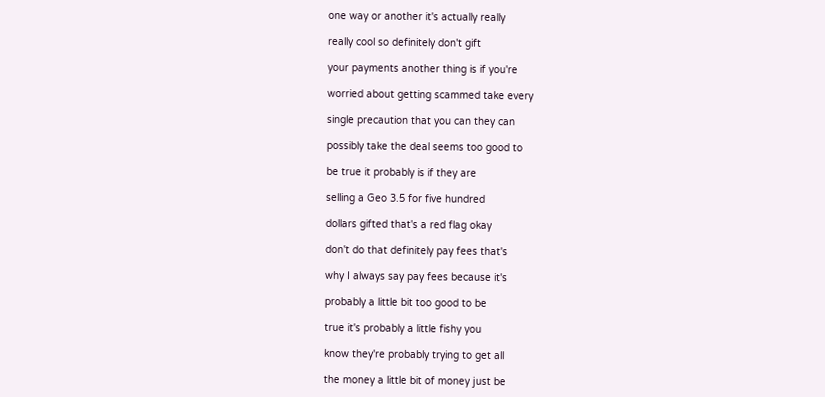one way or another it's actually really

really cool so definitely don't gift

your payments another thing is if you're

worried about getting scammed take every

single precaution that you can they can

possibly take the deal seems too good to

be true it probably is if they are

selling a Geo 3.5 for five hundred

dollars gifted that's a red flag okay

don't do that definitely pay fees that's

why I always say pay fees because it's

probably a little bit too good to be

true it's probably a little fishy you

know they're probably trying to get all

the money a little bit of money just be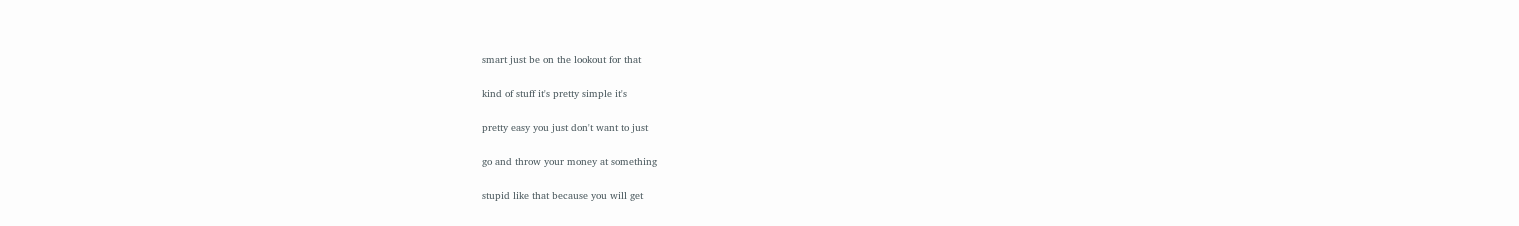smart just be on the lookout for that

kind of stuff it's pretty simple it's

pretty easy you just don't want to just

go and throw your money at something

stupid like that because you will get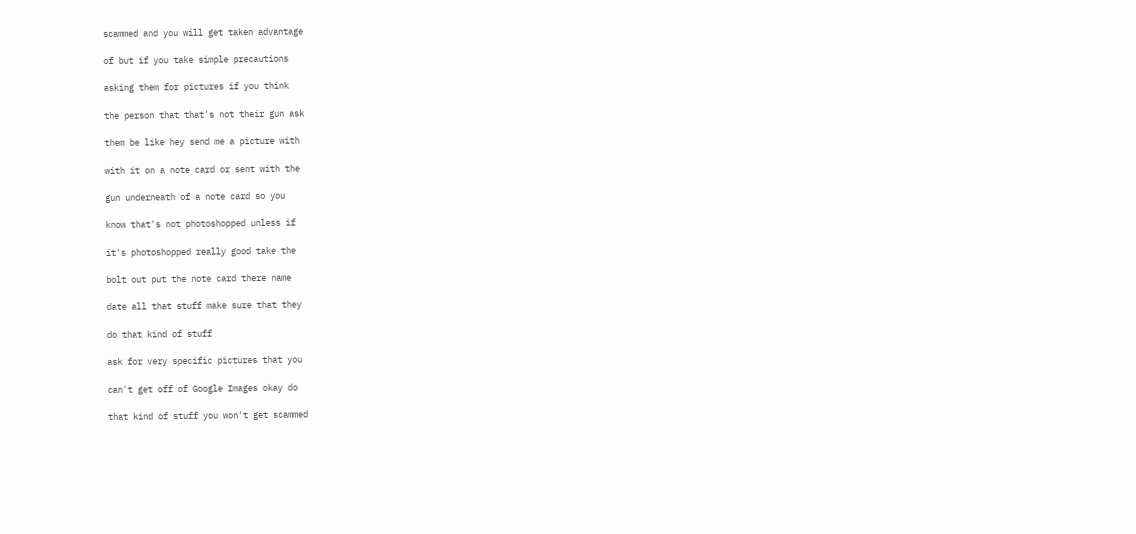scammed and you will get taken advantage

of but if you take simple precautions

asking them for pictures if you think

the person that that's not their gun ask

them be like hey send me a picture with

with it on a note card or sent with the

gun underneath of a note card so you

know that's not photoshopped unless if

it's photoshopped really good take the

bolt out put the note card there name

date all that stuff make sure that they

do that kind of stuff

ask for very specific pictures that you

can't get off of Google Images okay do

that kind of stuff you won't get scammed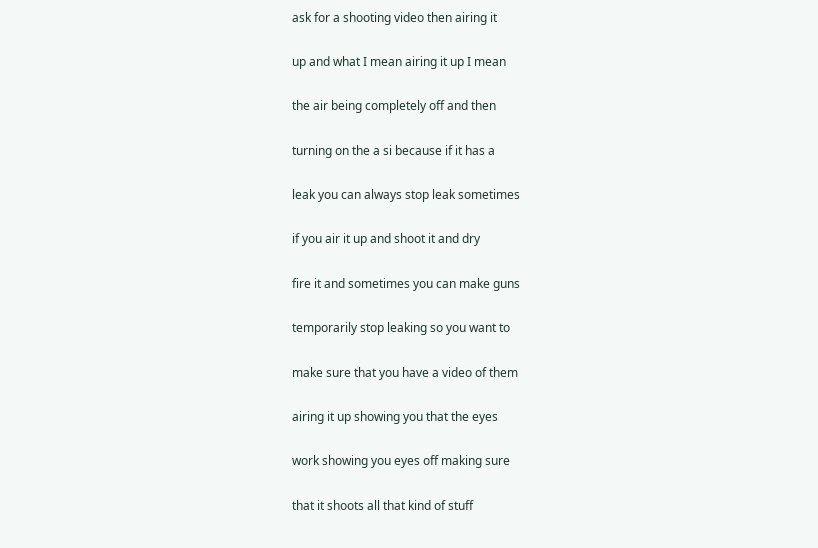ask for a shooting video then airing it

up and what I mean airing it up I mean

the air being completely off and then

turning on the a si because if it has a

leak you can always stop leak sometimes

if you air it up and shoot it and dry

fire it and sometimes you can make guns

temporarily stop leaking so you want to

make sure that you have a video of them

airing it up showing you that the eyes

work showing you eyes off making sure

that it shoots all that kind of stuff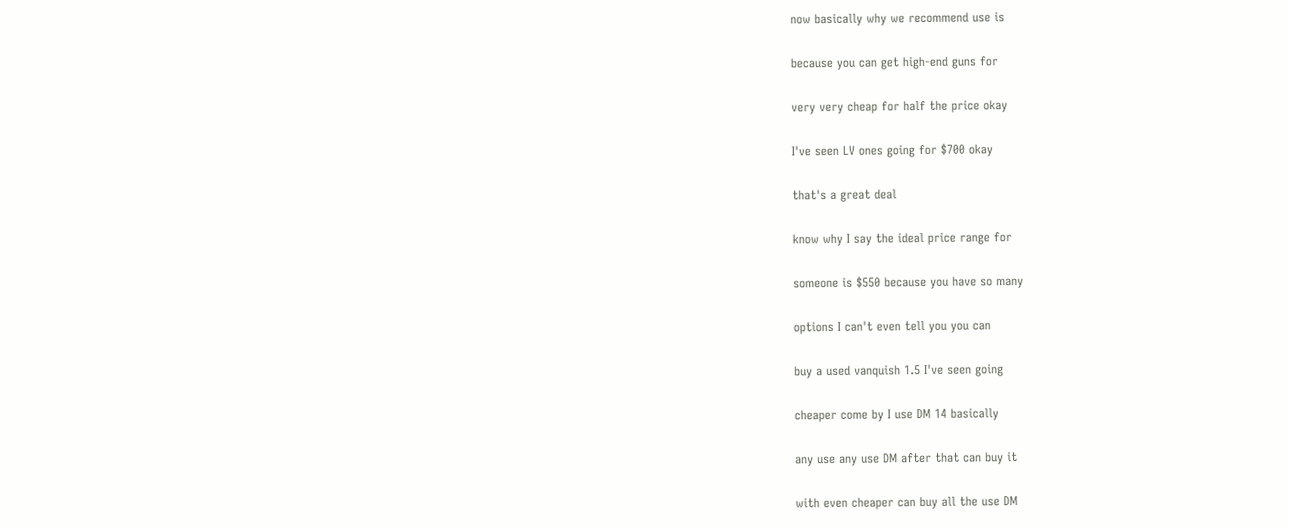now basically why we recommend use is

because you can get high-end guns for

very very cheap for half the price okay

I've seen LV ones going for $700 okay

that's a great deal

know why I say the ideal price range for

someone is $550 because you have so many

options I can't even tell you you can

buy a used vanquish 1.5 I've seen going

cheaper come by I use DM 14 basically

any use any use DM after that can buy it

with even cheaper can buy all the use DM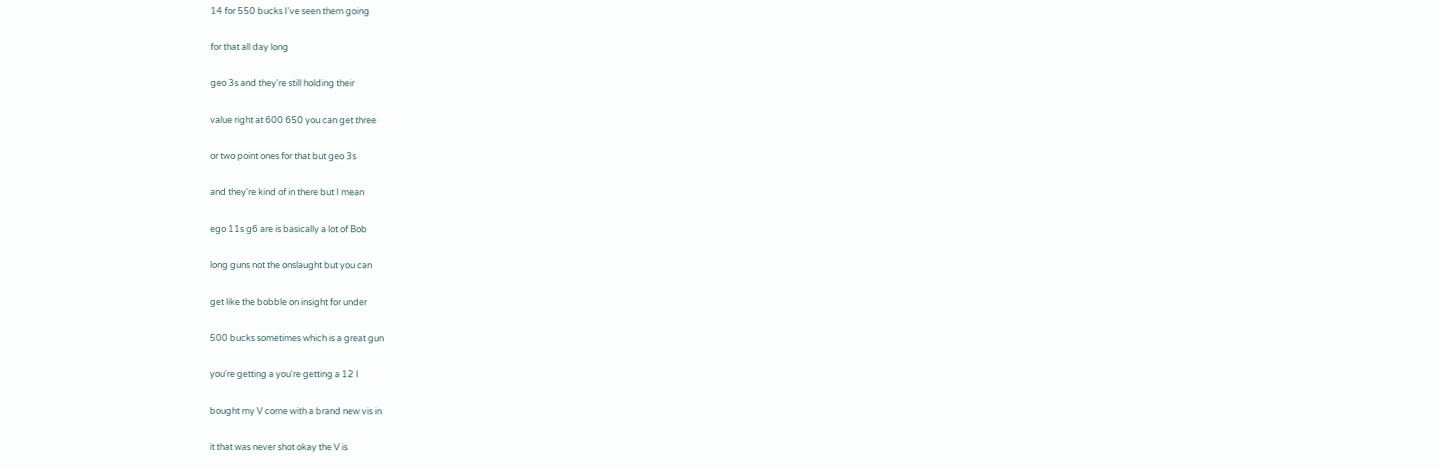14 for 550 bucks I've seen them going

for that all day long

geo 3s and they're still holding their

value right at 600 650 you can get three

or two point ones for that but geo 3s

and they're kind of in there but I mean

ego 11s g6 are is basically a lot of Bob

long guns not the onslaught but you can

get like the bobble on insight for under

500 bucks sometimes which is a great gun

you're getting a you're getting a 12 I

bought my V come with a brand new vis in

it that was never shot okay the V is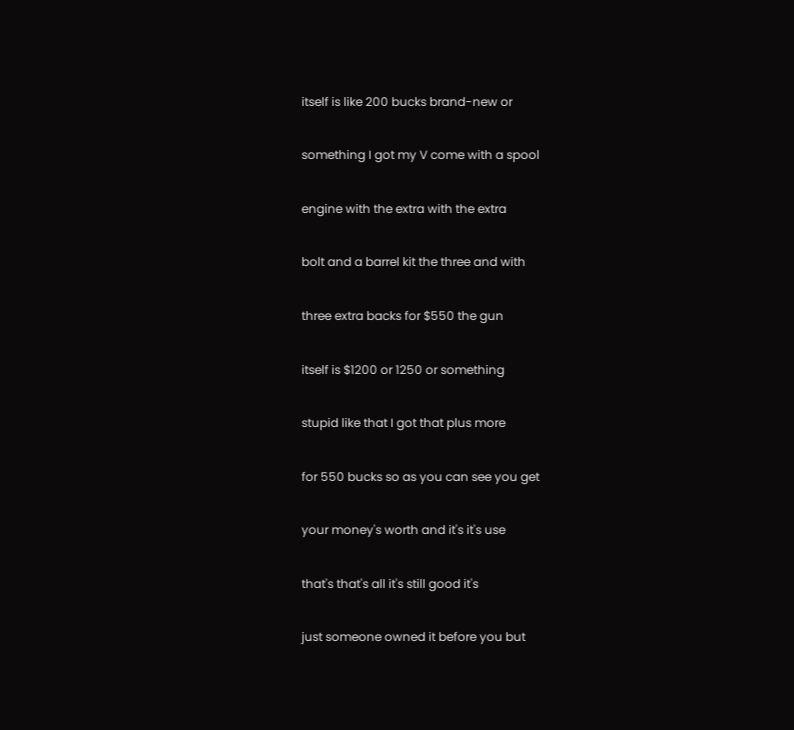itself is like 200 bucks brand-new or

something I got my V come with a spool

engine with the extra with the extra

bolt and a barrel kit the three and with

three extra backs for $550 the gun

itself is $1200 or 1250 or something

stupid like that I got that plus more

for 550 bucks so as you can see you get

your money's worth and it's it's use

that's that's all it's still good it's

just someone owned it before you but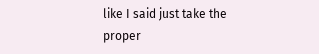like I said just take the proper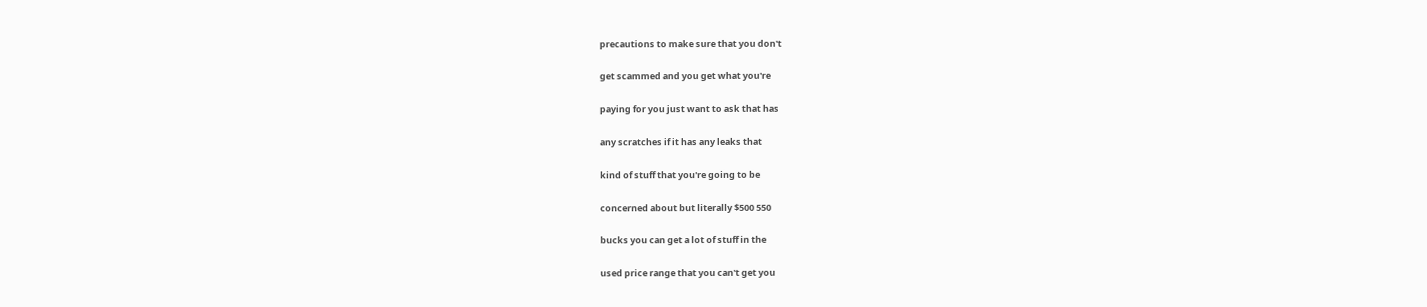precautions to make sure that you don't

get scammed and you get what you're

paying for you just want to ask that has

any scratches if it has any leaks that

kind of stuff that you're going to be

concerned about but literally $500 550

bucks you can get a lot of stuff in the

used price range that you can't get you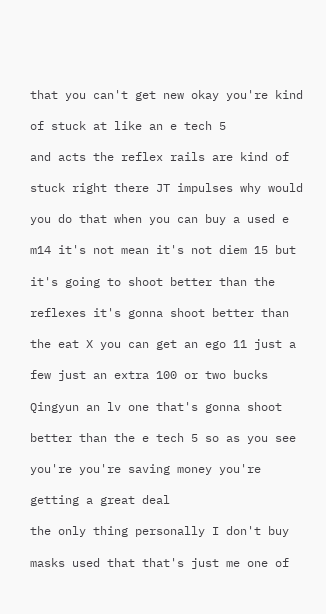that you can't get new okay you're kind

of stuck at like an e tech 5

and acts the reflex rails are kind of

stuck right there JT impulses why would

you do that when you can buy a used e

m14 it's not mean it's not diem 15 but

it's going to shoot better than the

reflexes it's gonna shoot better than

the eat X you can get an ego 11 just a

few just an extra 100 or two bucks

Qingyun an lv one that's gonna shoot

better than the e tech 5 so as you see

you're you're saving money you're

getting a great deal

the only thing personally I don't buy

masks used that that's just me one of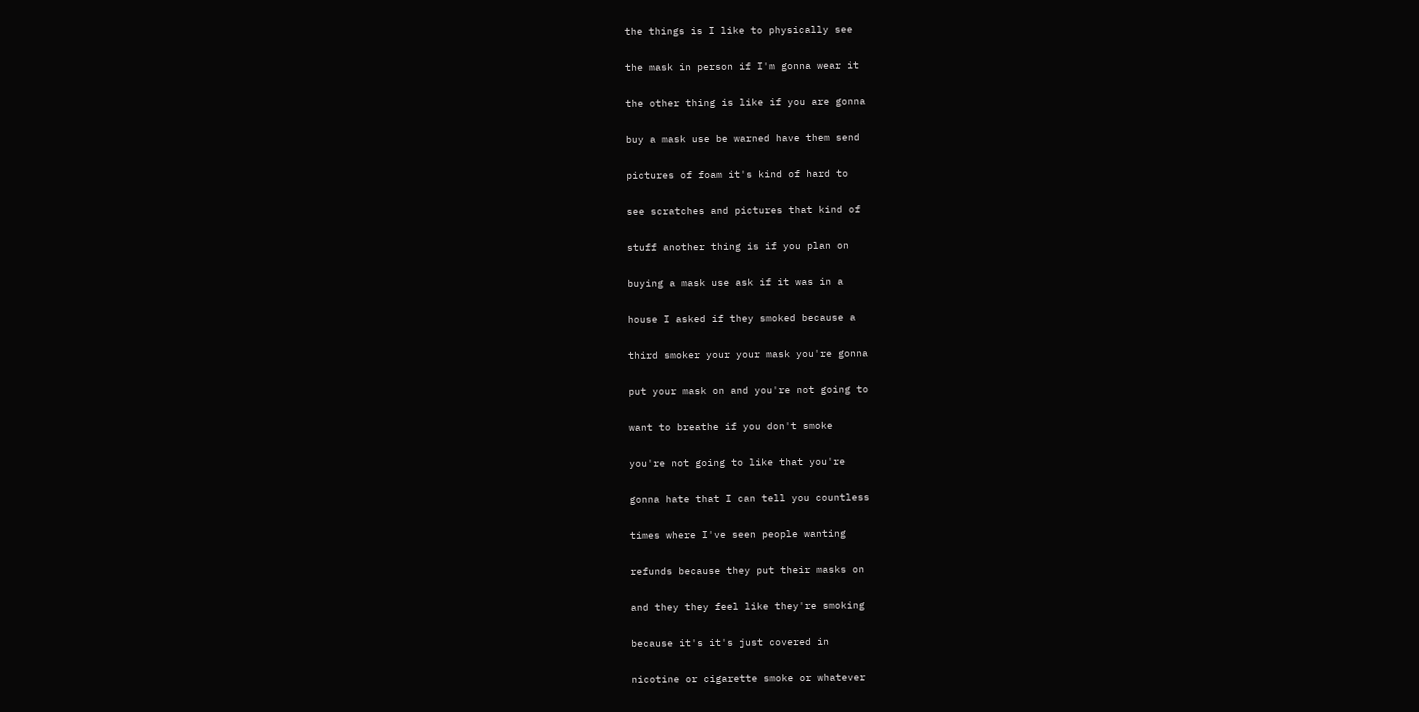the things is I like to physically see

the mask in person if I'm gonna wear it

the other thing is like if you are gonna

buy a mask use be warned have them send

pictures of foam it's kind of hard to

see scratches and pictures that kind of

stuff another thing is if you plan on

buying a mask use ask if it was in a

house I asked if they smoked because a

third smoker your your mask you're gonna

put your mask on and you're not going to

want to breathe if you don't smoke

you're not going to like that you're

gonna hate that I can tell you countless

times where I've seen people wanting

refunds because they put their masks on

and they they feel like they're smoking

because it's it's just covered in

nicotine or cigarette smoke or whatever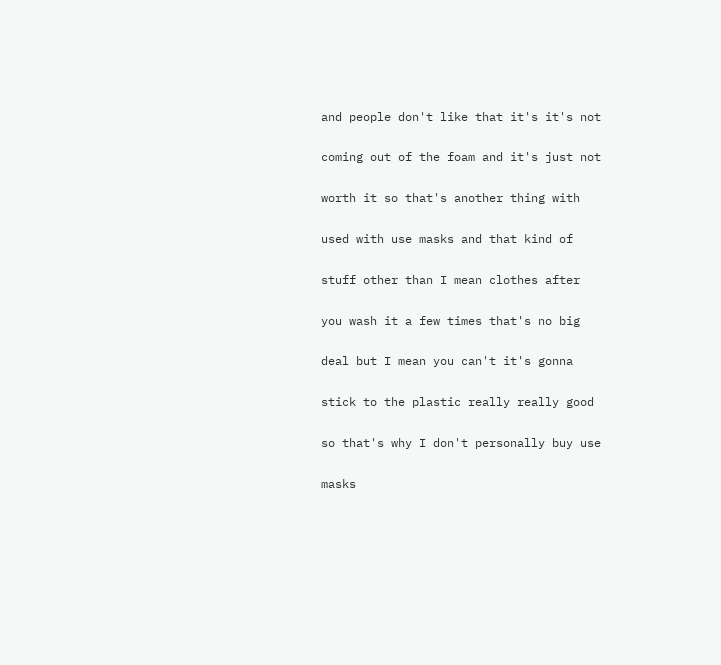and people don't like that it's it's not

coming out of the foam and it's just not

worth it so that's another thing with

used with use masks and that kind of

stuff other than I mean clothes after

you wash it a few times that's no big

deal but I mean you can't it's gonna

stick to the plastic really really good

so that's why I don't personally buy use

masks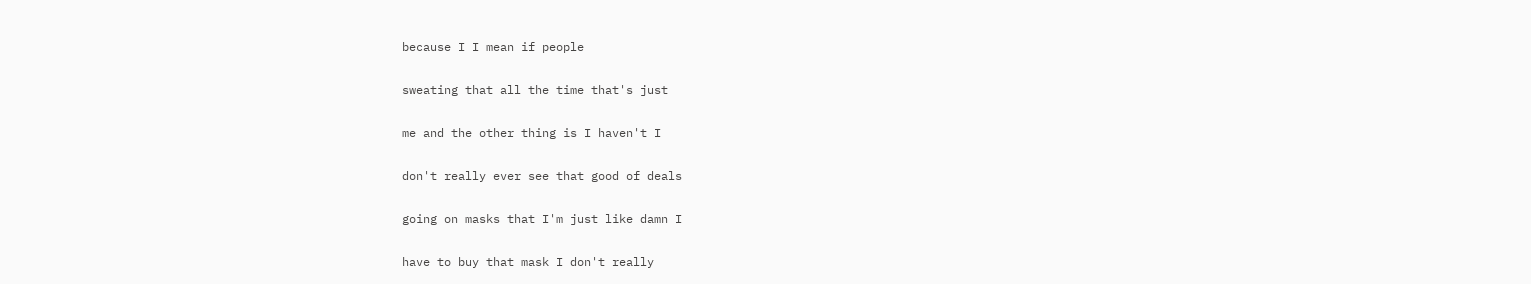because I I mean if people

sweating that all the time that's just

me and the other thing is I haven't I

don't really ever see that good of deals

going on masks that I'm just like damn I

have to buy that mask I don't really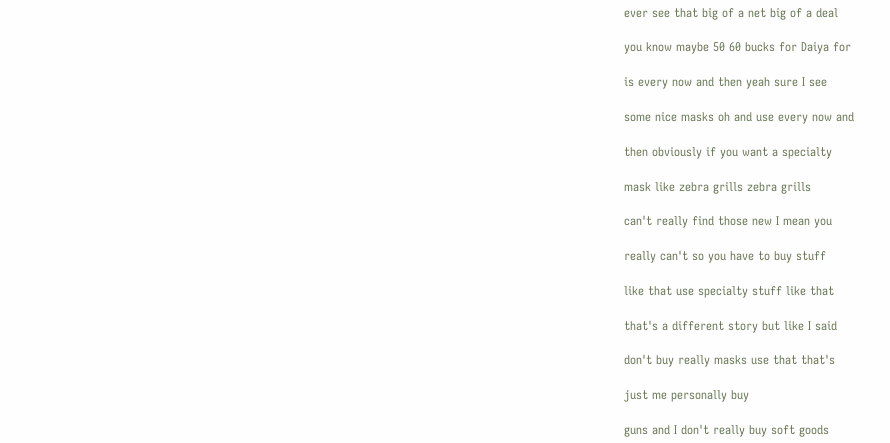ever see that big of a net big of a deal

you know maybe 50 60 bucks for Daiya for

is every now and then yeah sure I see

some nice masks oh and use every now and

then obviously if you want a specialty

mask like zebra grills zebra grills

can't really find those new I mean you

really can't so you have to buy stuff

like that use specialty stuff like that

that's a different story but like I said

don't buy really masks use that that's

just me personally buy

guns and I don't really buy soft goods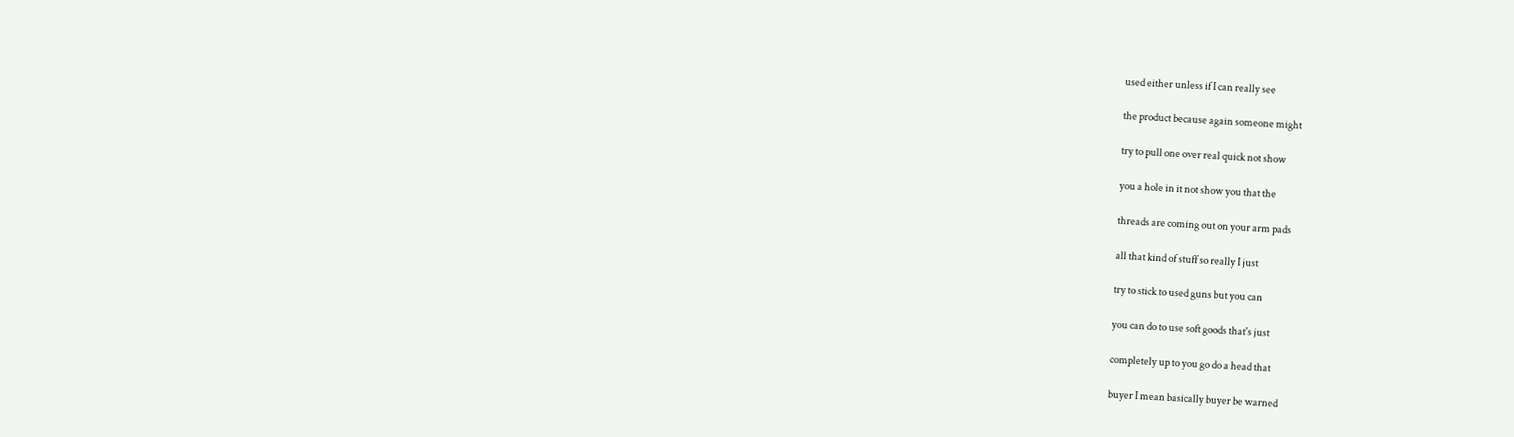used either unless if I can really see

the product because again someone might

try to pull one over real quick not show

you a hole in it not show you that the

threads are coming out on your arm pads

all that kind of stuff so really I just

try to stick to used guns but you can

you can do to use soft goods that's just

completely up to you go do a head that

buyer I mean basically buyer be warned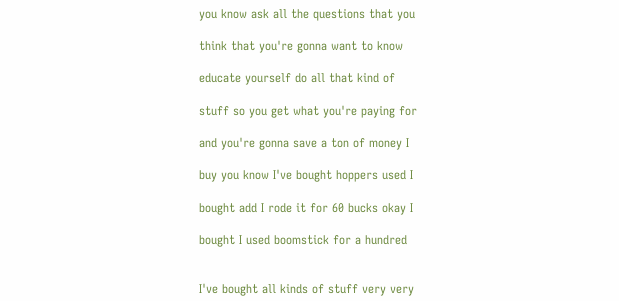you know ask all the questions that you

think that you're gonna want to know

educate yourself do all that kind of

stuff so you get what you're paying for

and you're gonna save a ton of money I

buy you know I've bought hoppers used I

bought add I rode it for 60 bucks okay I

bought I used boomstick for a hundred


I've bought all kinds of stuff very very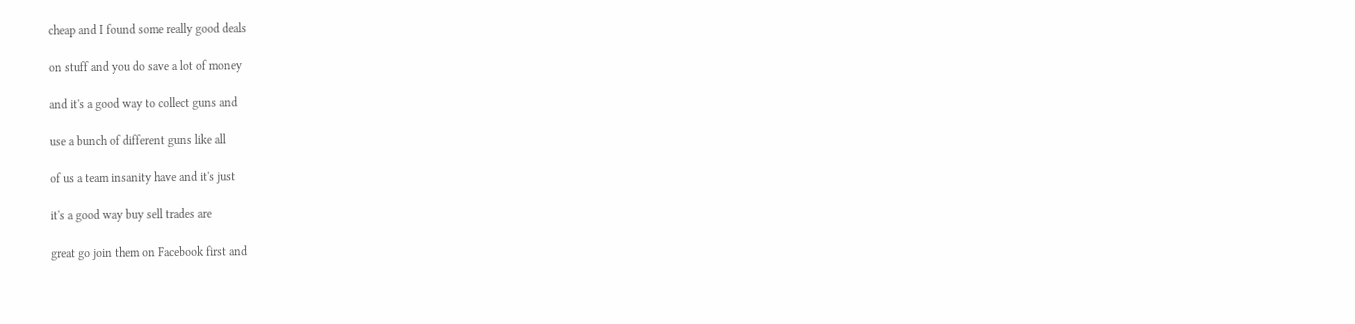cheap and I found some really good deals

on stuff and you do save a lot of money

and it's a good way to collect guns and

use a bunch of different guns like all

of us a team insanity have and it's just

it's a good way buy sell trades are

great go join them on Facebook first and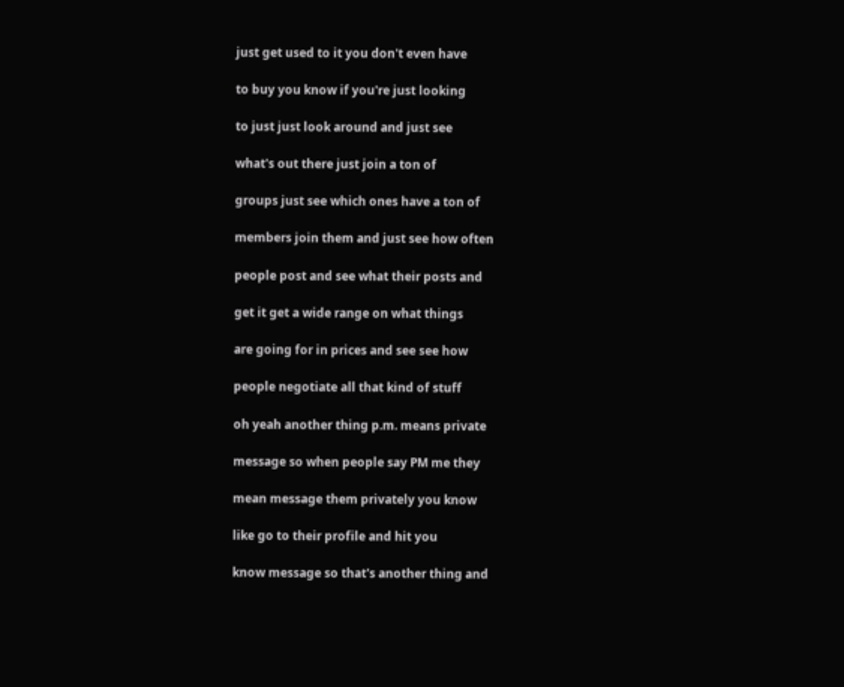just get used to it you don't even have

to buy you know if you're just looking

to just just look around and just see

what's out there just join a ton of

groups just see which ones have a ton of

members join them and just see how often

people post and see what their posts and

get it get a wide range on what things

are going for in prices and see see how

people negotiate all that kind of stuff

oh yeah another thing p.m. means private

message so when people say PM me they

mean message them privately you know

like go to their profile and hit you

know message so that's another thing and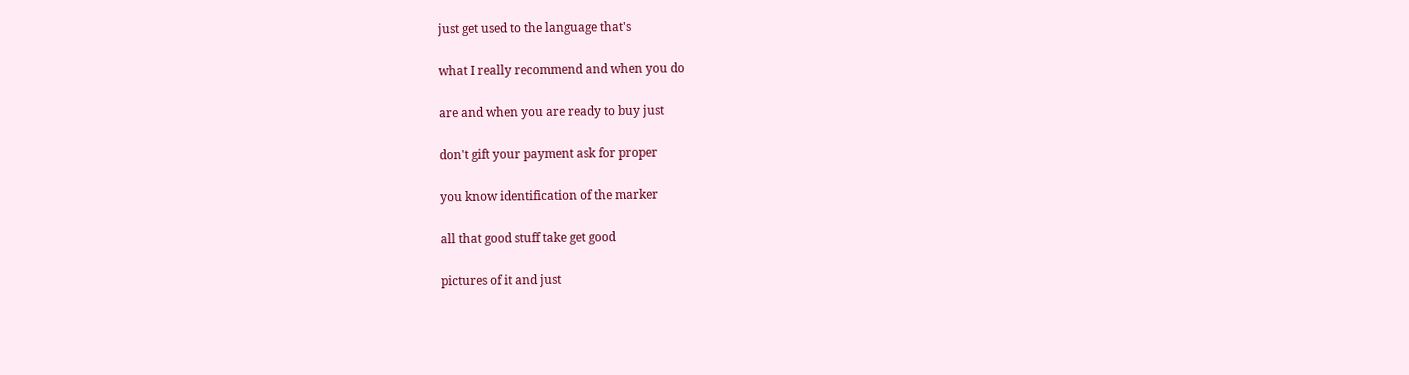just get used to the language that's

what I really recommend and when you do

are and when you are ready to buy just

don't gift your payment ask for proper

you know identification of the marker

all that good stuff take get good

pictures of it and just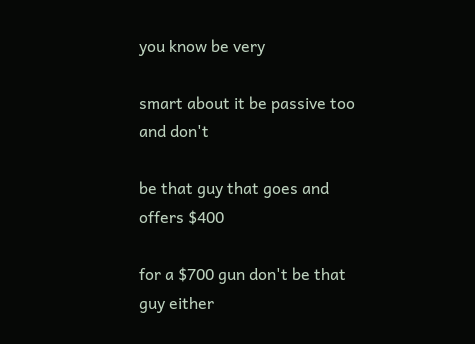you know be very

smart about it be passive too and don't

be that guy that goes and offers $400

for a $700 gun don't be that guy either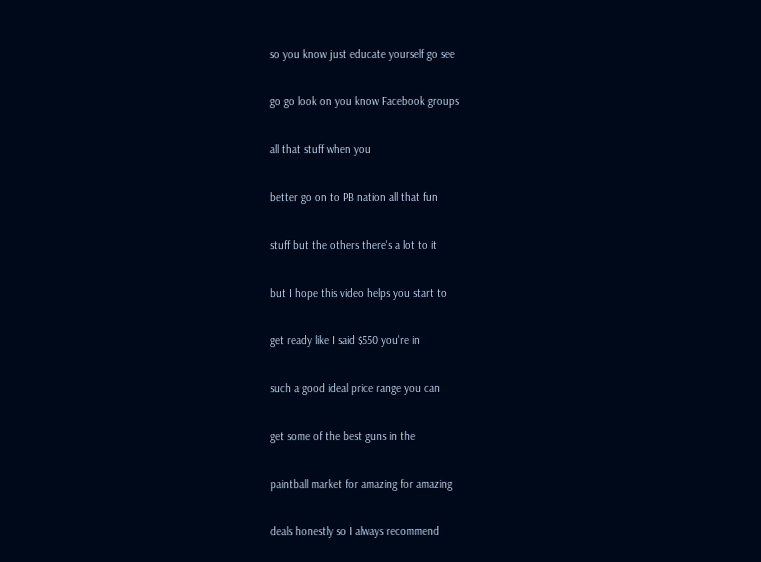so you know just educate yourself go see

go go look on you know Facebook groups

all that stuff when you

better go on to PB nation all that fun

stuff but the others there's a lot to it

but I hope this video helps you start to

get ready like I said $550 you're in

such a good ideal price range you can

get some of the best guns in the

paintball market for amazing for amazing

deals honestly so I always recommend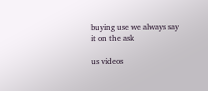buying use we always say it on the ask

us videos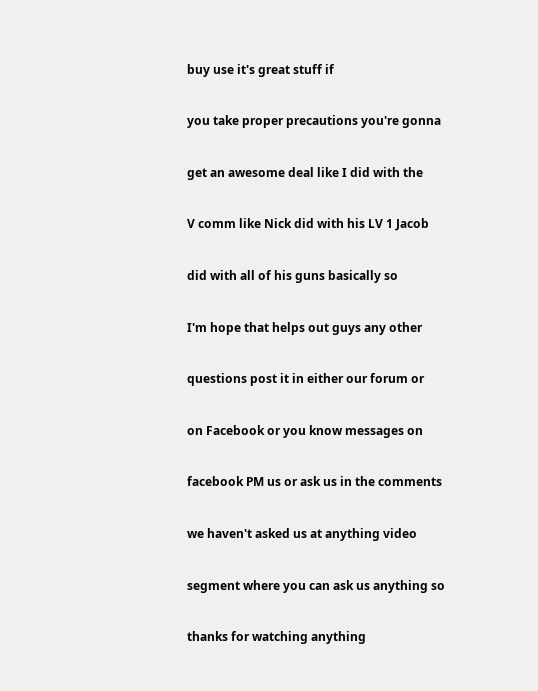buy use it's great stuff if

you take proper precautions you're gonna

get an awesome deal like I did with the

V comm like Nick did with his LV 1 Jacob

did with all of his guns basically so

I'm hope that helps out guys any other

questions post it in either our forum or

on Facebook or you know messages on

facebook PM us or ask us in the comments

we haven't asked us at anything video

segment where you can ask us anything so

thanks for watching anything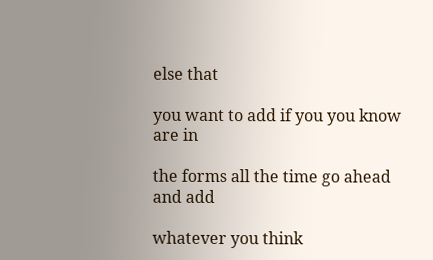else that

you want to add if you you know are in

the forms all the time go ahead and add

whatever you think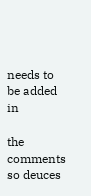needs to be added in

the comments so deuces